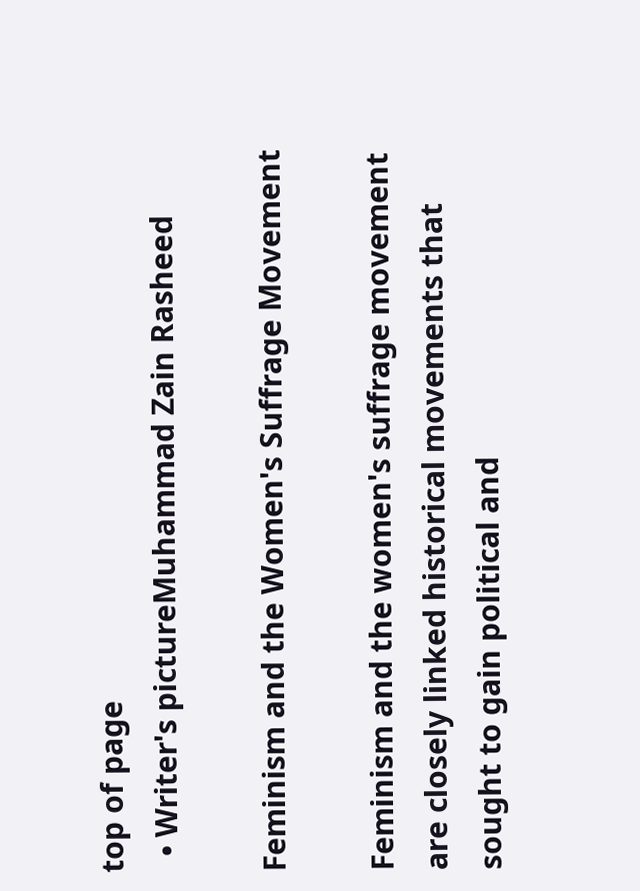top of page
  • Writer's pictureMuhammad Zain Rasheed

Feminism and the Women's Suffrage Movement

Feminism and the women's suffrage movement are closely linked historical movements that sought to gain political and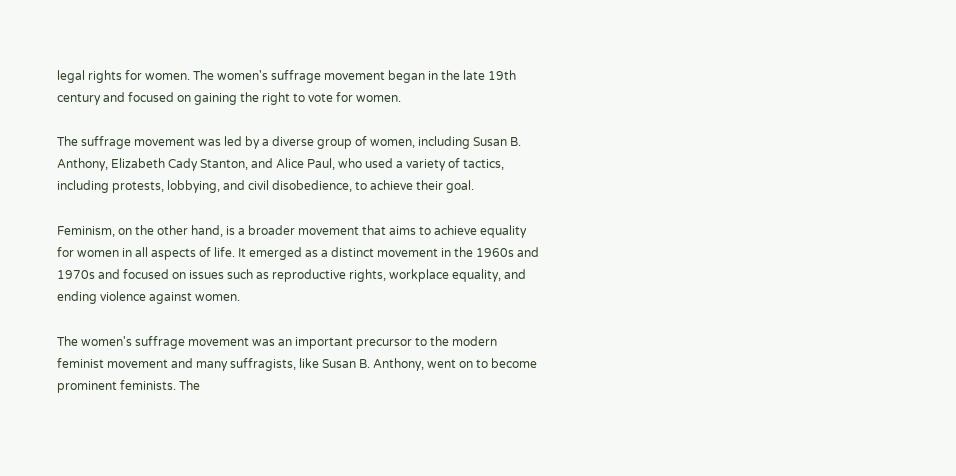legal rights for women. The women's suffrage movement began in the late 19th century and focused on gaining the right to vote for women.

The suffrage movement was led by a diverse group of women, including Susan B. Anthony, Elizabeth Cady Stanton, and Alice Paul, who used a variety of tactics, including protests, lobbying, and civil disobedience, to achieve their goal.

Feminism, on the other hand, is a broader movement that aims to achieve equality for women in all aspects of life. It emerged as a distinct movement in the 1960s and 1970s and focused on issues such as reproductive rights, workplace equality, and ending violence against women.

The women's suffrage movement was an important precursor to the modern feminist movement and many suffragists, like Susan B. Anthony, went on to become prominent feminists. The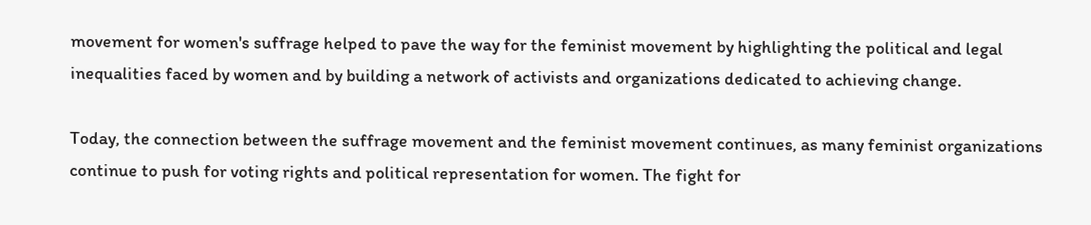movement for women's suffrage helped to pave the way for the feminist movement by highlighting the political and legal inequalities faced by women and by building a network of activists and organizations dedicated to achieving change.

Today, the connection between the suffrage movement and the feminist movement continues, as many feminist organizations continue to push for voting rights and political representation for women. The fight for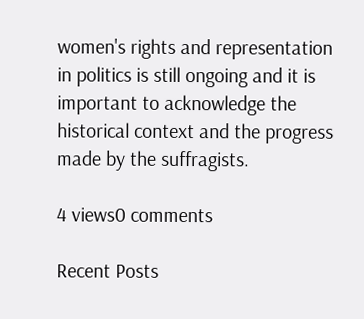women's rights and representation in politics is still ongoing and it is important to acknowledge the historical context and the progress made by the suffragists.

4 views0 comments

Recent Posts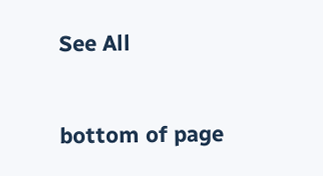See All


bottom of page